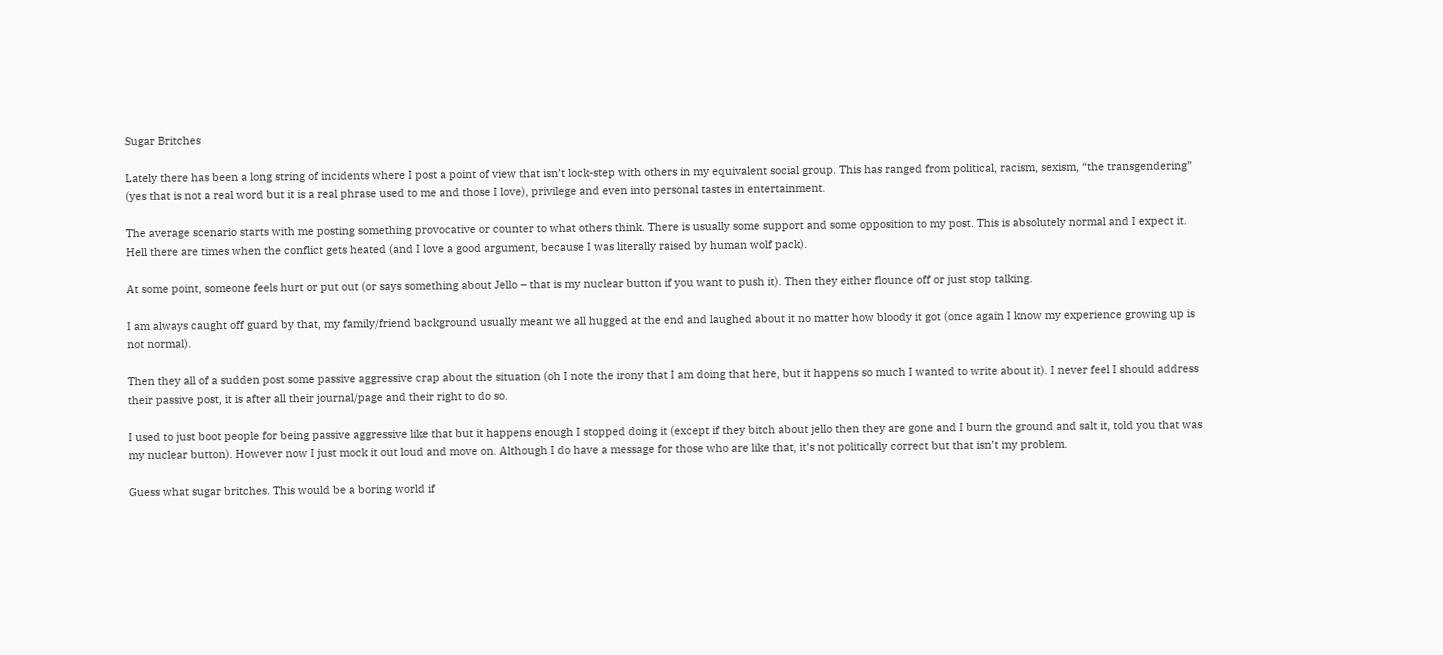Sugar Britches

Lately there has been a long string of incidents where I post a point of view that isn’t lock-step with others in my equivalent social group. This has ranged from political, racism, sexism, “the transgendering” (yes that is not a real word but it is a real phrase used to me and those I love), privilege and even into personal tastes in entertainment.

The average scenario starts with me posting something provocative or counter to what others think. There is usually some support and some opposition to my post. This is absolutely normal and I expect it. Hell there are times when the conflict gets heated (and I love a good argument, because I was literally raised by human wolf pack).

At some point, someone feels hurt or put out (or says something about Jello – that is my nuclear button if you want to push it). Then they either flounce off or just stop talking.

I am always caught off guard by that, my family/friend background usually meant we all hugged at the end and laughed about it no matter how bloody it got (once again I know my experience growing up is not normal).

Then they all of a sudden post some passive aggressive crap about the situation (oh I note the irony that I am doing that here, but it happens so much I wanted to write about it). I never feel I should address their passive post, it is after all their journal/page and their right to do so.

I used to just boot people for being passive aggressive like that but it happens enough I stopped doing it (except if they bitch about jello then they are gone and I burn the ground and salt it, told you that was my nuclear button). However now I just mock it out loud and move on. Although I do have a message for those who are like that, it’s not politically correct but that isn’t my problem.

Guess what sugar britches. This would be a boring world if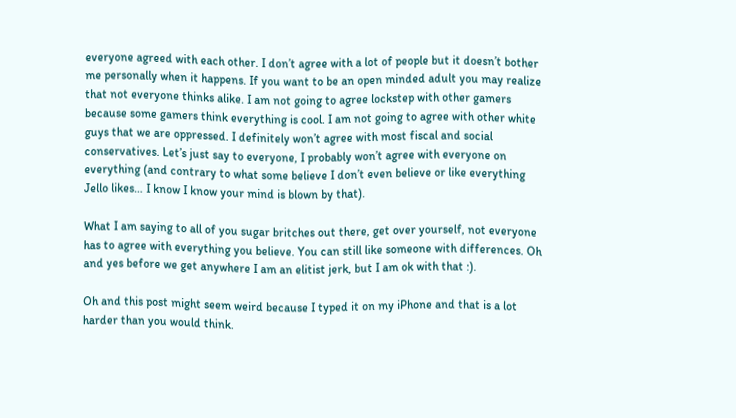everyone agreed with each other. I don’t agree with a lot of people but it doesn’t bother me personally when it happens. If you want to be an open minded adult you may realize that not everyone thinks alike. I am not going to agree lockstep with other gamers because some gamers think everything is cool. I am not going to agree with other white guys that we are oppressed. I definitely won’t agree with most fiscal and social conservatives. Let’s just say to everyone, I probably won’t agree with everyone on everything (and contrary to what some believe I don’t even believe or like everything Jello likes… I know I know your mind is blown by that).

What I am saying to all of you sugar britches out there, get over yourself, not everyone has to agree with everything you believe. You can still like someone with differences. Oh and yes before we get anywhere I am an elitist jerk, but I am ok with that :).

Oh and this post might seem weird because I typed it on my iPhone and that is a lot harder than you would think.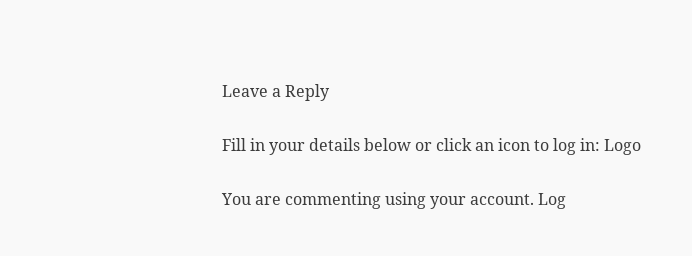Leave a Reply

Fill in your details below or click an icon to log in: Logo

You are commenting using your account. Log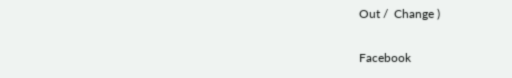Out /  Change )

Facebook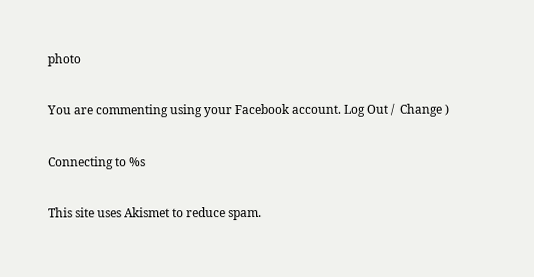photo

You are commenting using your Facebook account. Log Out /  Change )

Connecting to %s

This site uses Akismet to reduce spam.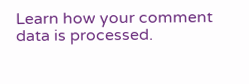Learn how your comment data is processed.